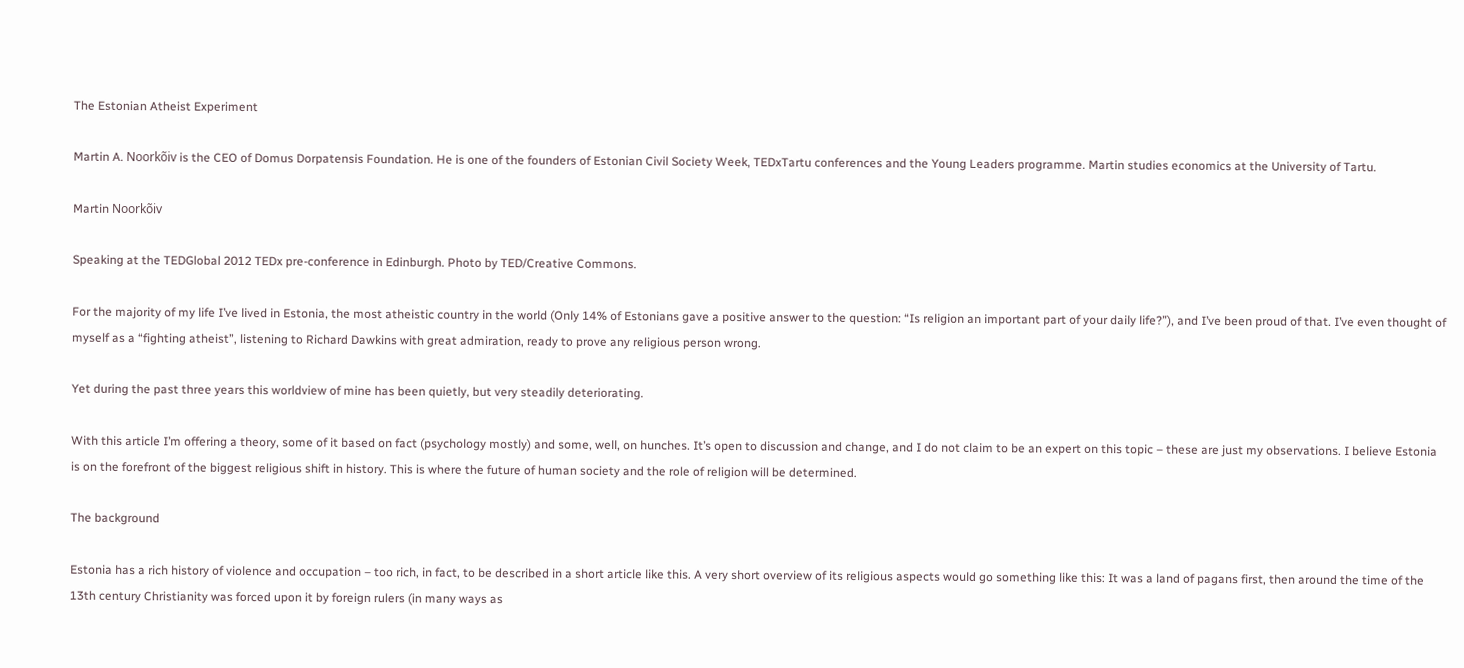The Estonian Atheist Experiment

Martin A. Noorkõiv is the CEO of Domus Dorpatensis Foundation. He is one of the founders of Estonian Civil Society Week, TEDxTartu conferences and the Young Leaders programme. Martin studies economics at the University of Tartu.

Martin Noorkõiv

Speaking at the TEDGlobal 2012 TEDx pre-conference in Edinburgh. Photo by TED/Creative Commons.

For the majority of my life I’ve lived in Estonia, the most atheistic country in the world (Only 14% of Estonians gave a positive answer to the question: “Is religion an important part of your daily life?”), and I’ve been proud of that. I’ve even thought of myself as a “fighting atheist”, listening to Richard Dawkins with great admiration, ready to prove any religious person wrong.

Yet during the past three years this worldview of mine has been quietly, but very steadily deteriorating.

With this article I’m offering a theory, some of it based on fact (psychology mostly) and some, well, on hunches. It’s open to discussion and change, and I do not claim to be an expert on this topic – these are just my observations. I believe Estonia is on the forefront of the biggest religious shift in history. This is where the future of human society and the role of religion will be determined.

The background

Estonia has a rich history of violence and occupation – too rich, in fact, to be described in a short article like this. A very short overview of its religious aspects would go something like this: It was a land of pagans first, then around the time of the 13th century Christianity was forced upon it by foreign rulers (in many ways as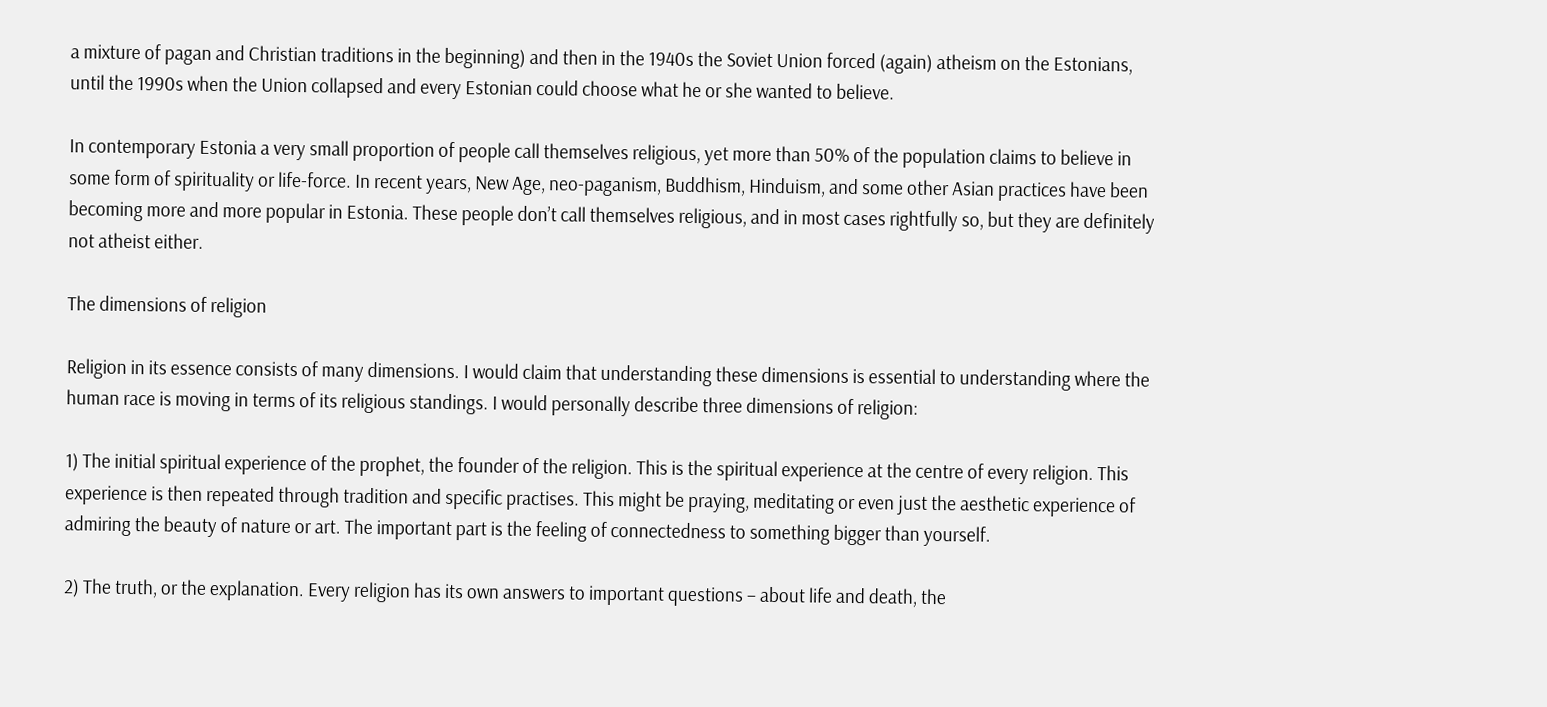a mixture of pagan and Christian traditions in the beginning) and then in the 1940s the Soviet Union forced (again) atheism on the Estonians, until the 1990s when the Union collapsed and every Estonian could choose what he or she wanted to believe.

In contemporary Estonia a very small proportion of people call themselves religious, yet more than 50% of the population claims to believe in some form of spirituality or life-force. In recent years, New Age, neo-paganism, Buddhism, Hinduism, and some other Asian practices have been becoming more and more popular in Estonia. These people don’t call themselves religious, and in most cases rightfully so, but they are definitely not atheist either.

The dimensions of religion

Religion in its essence consists of many dimensions. I would claim that understanding these dimensions is essential to understanding where the human race is moving in terms of its religious standings. I would personally describe three dimensions of religion:

1) The initial spiritual experience of the prophet, the founder of the religion. This is the spiritual experience at the centre of every religion. This experience is then repeated through tradition and specific practises. This might be praying, meditating or even just the aesthetic experience of admiring the beauty of nature or art. The important part is the feeling of connectedness to something bigger than yourself.

2) The truth, or the explanation. Every religion has its own answers to important questions – about life and death, the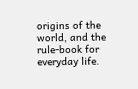origins of the world, and the rule-book for everyday life.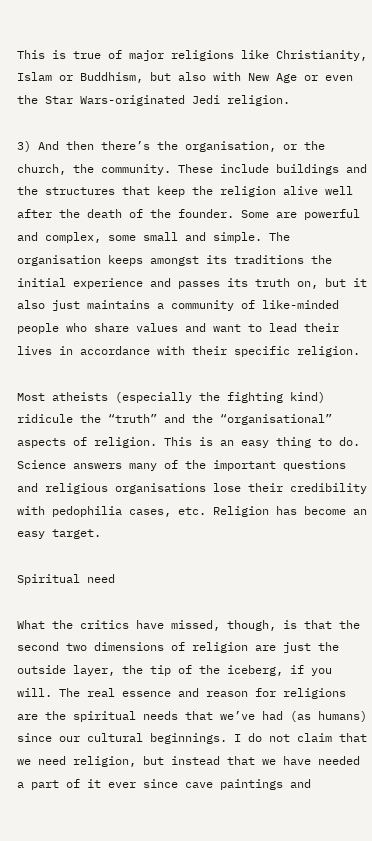This is true of major religions like Christianity, Islam or Buddhism, but also with New Age or even the Star Wars-originated Jedi religion.

3) And then there’s the organisation, or the church, the community. These include buildings and the structures that keep the religion alive well after the death of the founder. Some are powerful and complex, some small and simple. The organisation keeps amongst its traditions the initial experience and passes its truth on, but it also just maintains a community of like-minded people who share values and want to lead their lives in accordance with their specific religion.

Most atheists (especially the fighting kind) ridicule the “truth” and the “organisational” aspects of religion. This is an easy thing to do. Science answers many of the important questions and religious organisations lose their credibility with pedophilia cases, etc. Religion has become an easy target.

Spiritual need

What the critics have missed, though, is that the second two dimensions of religion are just the outside layer, the tip of the iceberg, if you will. The real essence and reason for religions are the spiritual needs that we’ve had (as humans) since our cultural beginnings. I do not claim that we need religion, but instead that we have needed a part of it ever since cave paintings and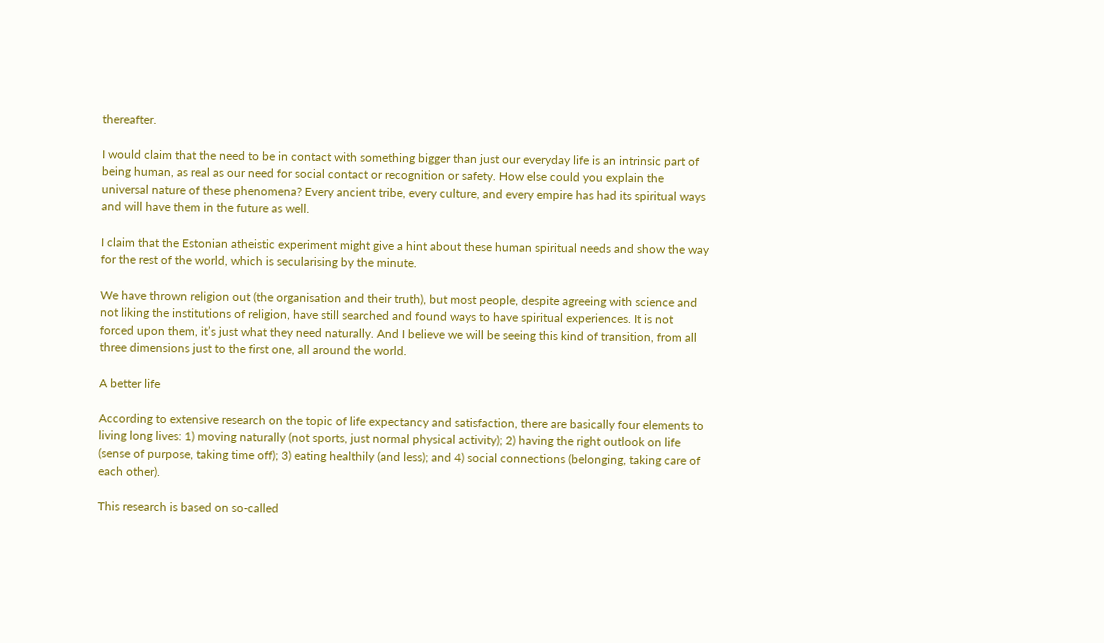thereafter.

I would claim that the need to be in contact with something bigger than just our everyday life is an intrinsic part of being human, as real as our need for social contact or recognition or safety. How else could you explain the universal nature of these phenomena? Every ancient tribe, every culture, and every empire has had its spiritual ways and will have them in the future as well.

I claim that the Estonian atheistic experiment might give a hint about these human spiritual needs and show the way for the rest of the world, which is secularising by the minute.

We have thrown religion out (the organisation and their truth), but most people, despite agreeing with science and not liking the institutions of religion, have still searched and found ways to have spiritual experiences. It is not forced upon them, it’s just what they need naturally. And I believe we will be seeing this kind of transition, from all three dimensions just to the first one, all around the world.

A better life

According to extensive research on the topic of life expectancy and satisfaction, there are basically four elements to living long lives: 1) moving naturally (not sports, just normal physical activity); 2) having the right outlook on life (sense of purpose, taking time off); 3) eating healthily (and less); and 4) social connections (belonging, taking care of each other).

This research is based on so-called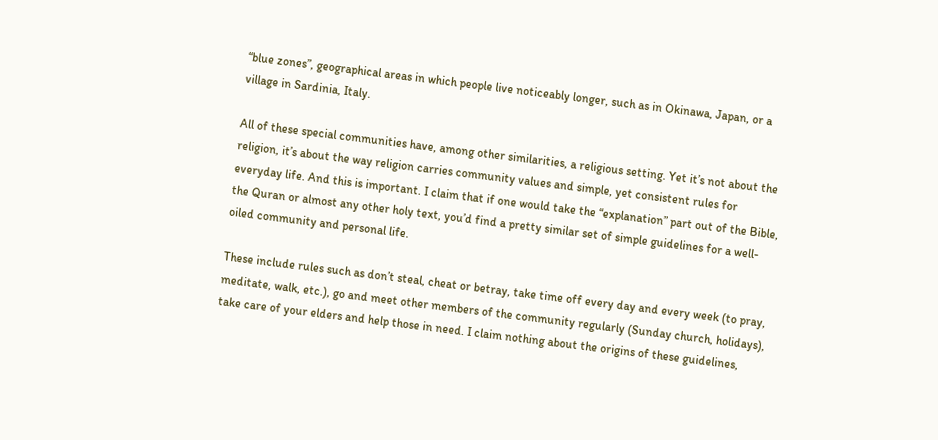“blue zones”, geographical areas in which people live noticeably longer, such as in Okinawa, Japan, or a village in Sardinia, Italy.

All of these special communities have, among other similarities, a religious setting. Yet it’s not about the religion, it’s about the way religion carries community values and simple, yet consistent rules for everyday life. And this is important. I claim that if one would take the “explanation” part out of the Bible, the Quran or almost any other holy text, you’d find a pretty similar set of simple guidelines for a well-oiled community and personal life.

These include rules such as don’t steal, cheat or betray, take time off every day and every week (to pray, meditate, walk, etc.), go and meet other members of the community regularly (Sunday church, holidays), take care of your elders and help those in need. I claim nothing about the origins of these guidelines,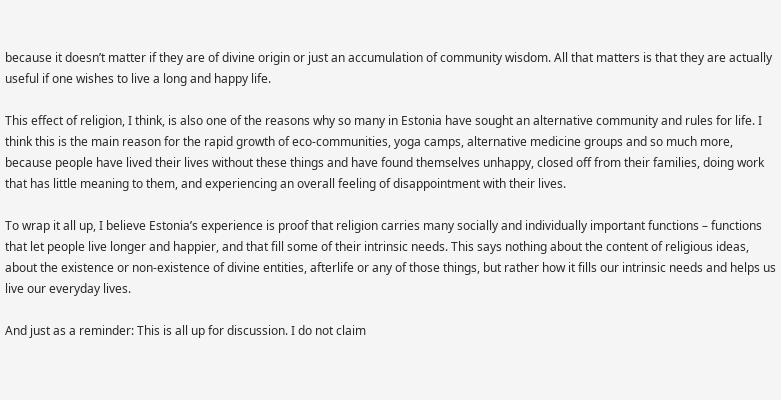because it doesn’t matter if they are of divine origin or just an accumulation of community wisdom. All that matters is that they are actually useful if one wishes to live a long and happy life.

This effect of religion, I think, is also one of the reasons why so many in Estonia have sought an alternative community and rules for life. I think this is the main reason for the rapid growth of eco-communities, yoga camps, alternative medicine groups and so much more, because people have lived their lives without these things and have found themselves unhappy, closed off from their families, doing work that has little meaning to them, and experiencing an overall feeling of disappointment with their lives.

To wrap it all up, I believe Estonia’s experience is proof that religion carries many socially and individually important functions – functions that let people live longer and happier, and that fill some of their intrinsic needs. This says nothing about the content of religious ideas, about the existence or non-existence of divine entities, afterlife or any of those things, but rather how it fills our intrinsic needs and helps us live our everyday lives.

And just as a reminder: This is all up for discussion. I do not claim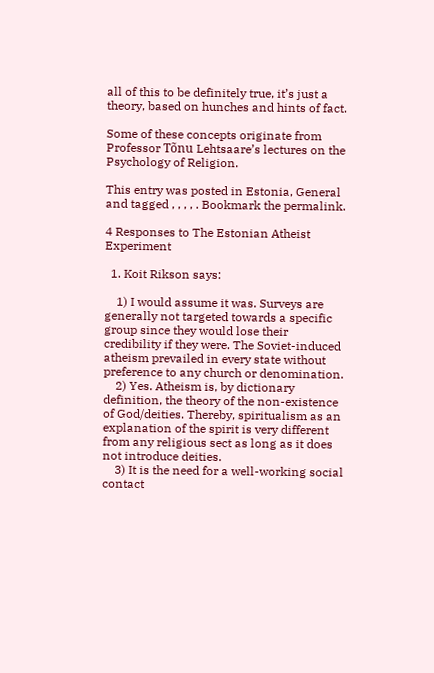all of this to be definitely true, it’s just a theory, based on hunches and hints of fact.

Some of these concepts originate from Professor Tõnu Lehtsaare’s lectures on the Psychology of Religion.

This entry was posted in Estonia, General and tagged , , , , . Bookmark the permalink.

4 Responses to The Estonian Atheist Experiment

  1. Koit Rikson says:

    1) I would assume it was. Surveys are generally not targeted towards a specific group since they would lose their credibility if they were. The Soviet-induced atheism prevailed in every state without preference to any church or denomination.
    2) Yes. Atheism is, by dictionary definition, the theory of the non-existence of God/deities. Thereby, spiritualism as an explanation of the spirit is very different from any religious sect as long as it does not introduce deities.
    3) It is the need for a well-working social contact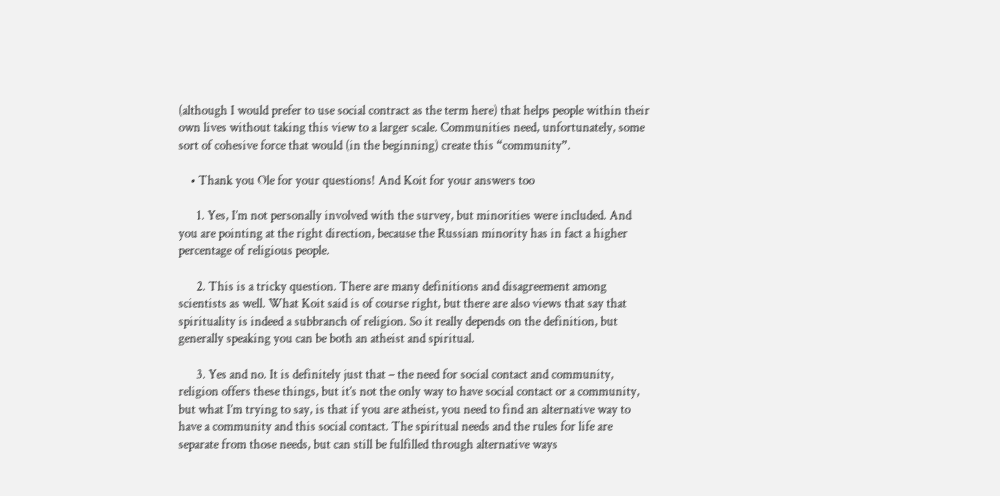(although I would prefer to use social contract as the term here) that helps people within their own lives without taking this view to a larger scale. Communities need, unfortunately, some sort of cohesive force that would (in the beginning) create this “community”.

    • Thank you Ole for your questions! And Koit for your answers too

      1. Yes, I’m not personally involved with the survey, but minorities were included. And you are pointing at the right direction, because the Russian minority has in fact a higher percentage of religious people.

      2. This is a tricky question. There are many definitions and disagreement among scientists as well. What Koit said is of course right, but there are also views that say that spirituality is indeed a subbranch of religion. So it really depends on the definition, but generally speaking you can be both an atheist and spiritual.

      3. Yes and no. It is definitely just that – the need for social contact and community, religion offers these things, but it’s not the only way to have social contact or a community, but what I’m trying to say, is that if you are atheist, you need to find an alternative way to have a community and this social contact. The spiritual needs and the rules for life are separate from those needs, but can still be fulfilled through alternative ways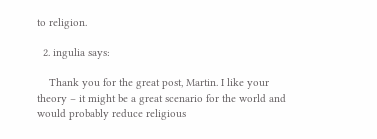to religion.

  2. ingulia says:

    Thank you for the great post, Martin. I like your theory – it might be a great scenario for the world and would probably reduce religious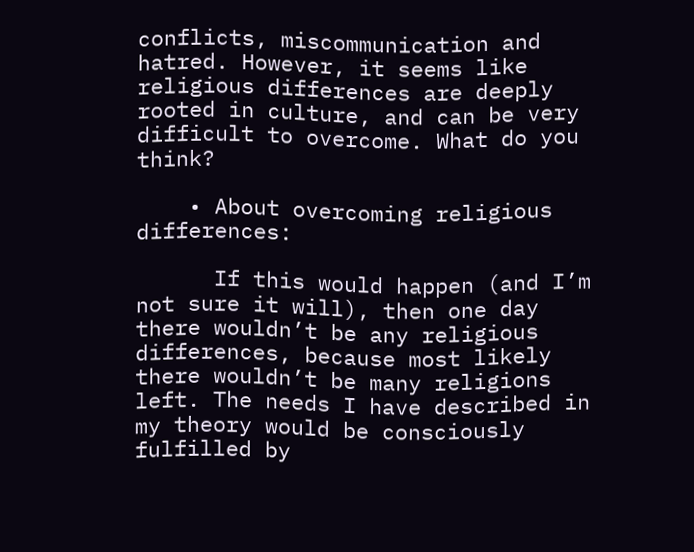conflicts, miscommunication and hatred. However, it seems like religious differences are deeply rooted in culture, and can be very difficult to overcome. What do you think?

    • About overcoming religious differences:

      If this would happen (and I’m not sure it will), then one day there wouldn’t be any religious differences, because most likely there wouldn’t be many religions left. The needs I have described in my theory would be consciously fulfilled by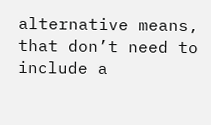alternative means, that don’t need to include a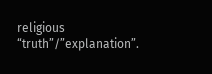religious “truth”/”explanation”.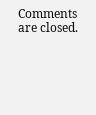Comments are closed.